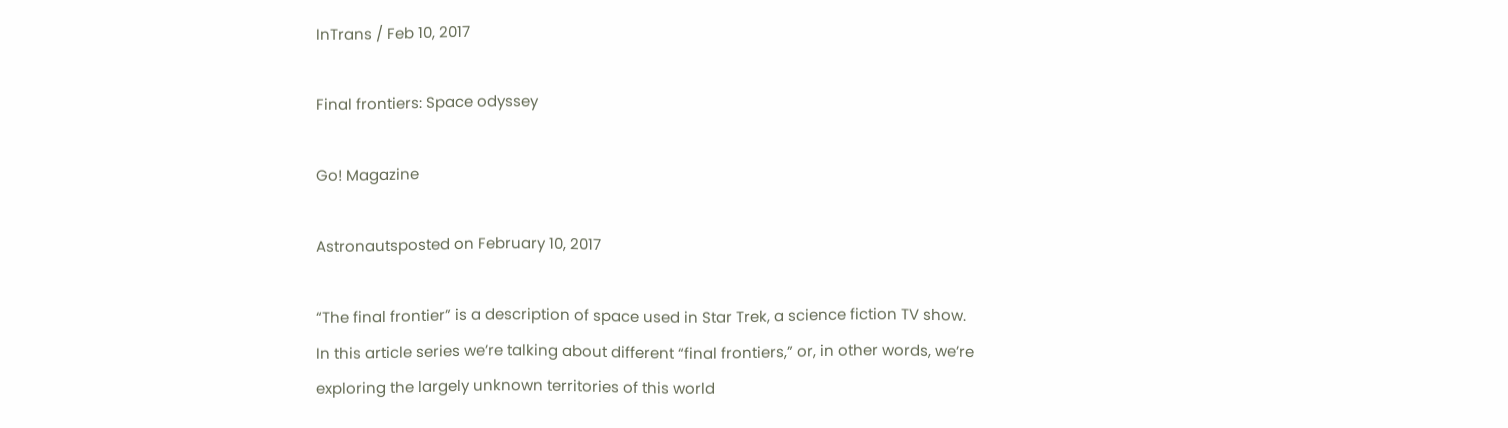InTrans / Feb 10, 2017

Final frontiers: Space odyssey

Go! Magazine

Astronautsposted on February 10, 2017

“The final frontier” is a description of space used in Star Trek, a science fiction TV show. In this article series we’re talking about different “final frontiers,” or, in other words, we’re exploring the largely unknown territories of this world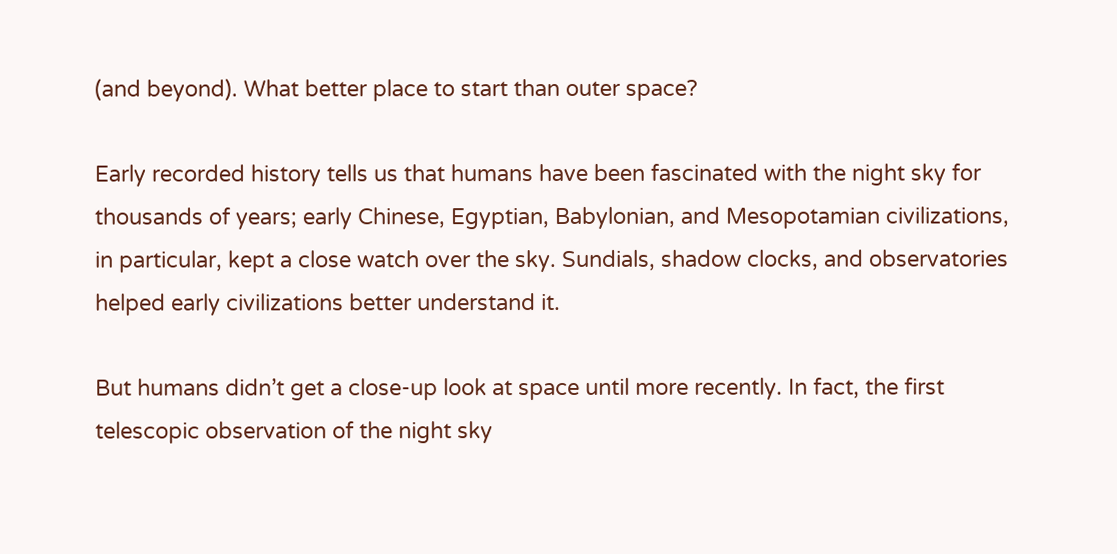(and beyond). What better place to start than outer space?

Early recorded history tells us that humans have been fascinated with the night sky for thousands of years; early Chinese, Egyptian, Babylonian, and Mesopotamian civilizations, in particular, kept a close watch over the sky. Sundials, shadow clocks, and observatories helped early civilizations better understand it.

But humans didn’t get a close-up look at space until more recently. In fact, the first telescopic observation of the night sky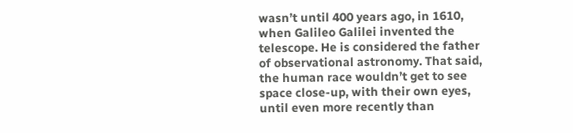wasn’t until 400 years ago, in 1610, when Galileo Galilei invented the telescope. He is considered the father of observational astronomy. That said, the human race wouldn’t get to see space close-up, with their own eyes, until even more recently than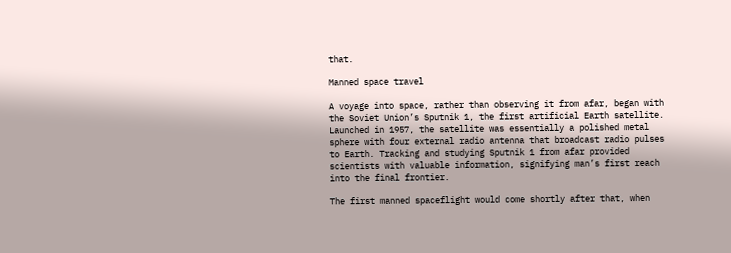that.

Manned space travel

A voyage into space, rather than observing it from afar, began with the Soviet Union’s Sputnik 1, the first artificial Earth satellite. Launched in 1957, the satellite was essentially a polished metal sphere with four external radio antenna that broadcast radio pulses to Earth. Tracking and studying Sputnik 1 from afar provided scientists with valuable information, signifying man’s first reach into the final frontier.

The first manned spaceflight would come shortly after that, when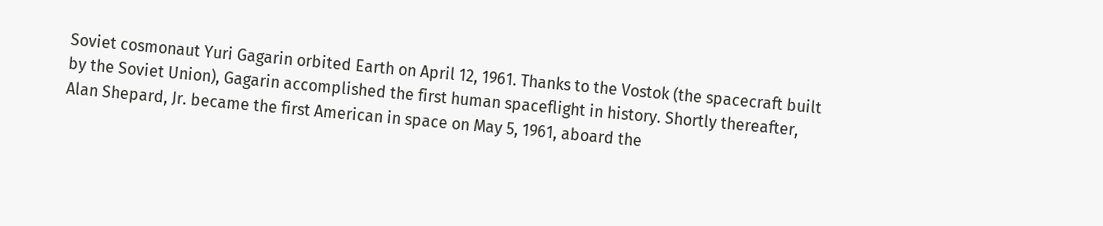Soviet cosmonaut Yuri Gagarin orbited Earth on April 12, 1961. Thanks to the Vostok (the spacecraft built by the Soviet Union), Gagarin accomplished the first human spaceflight in history. Shortly thereafter, Alan Shepard, Jr. became the first American in space on May 5, 1961, aboard the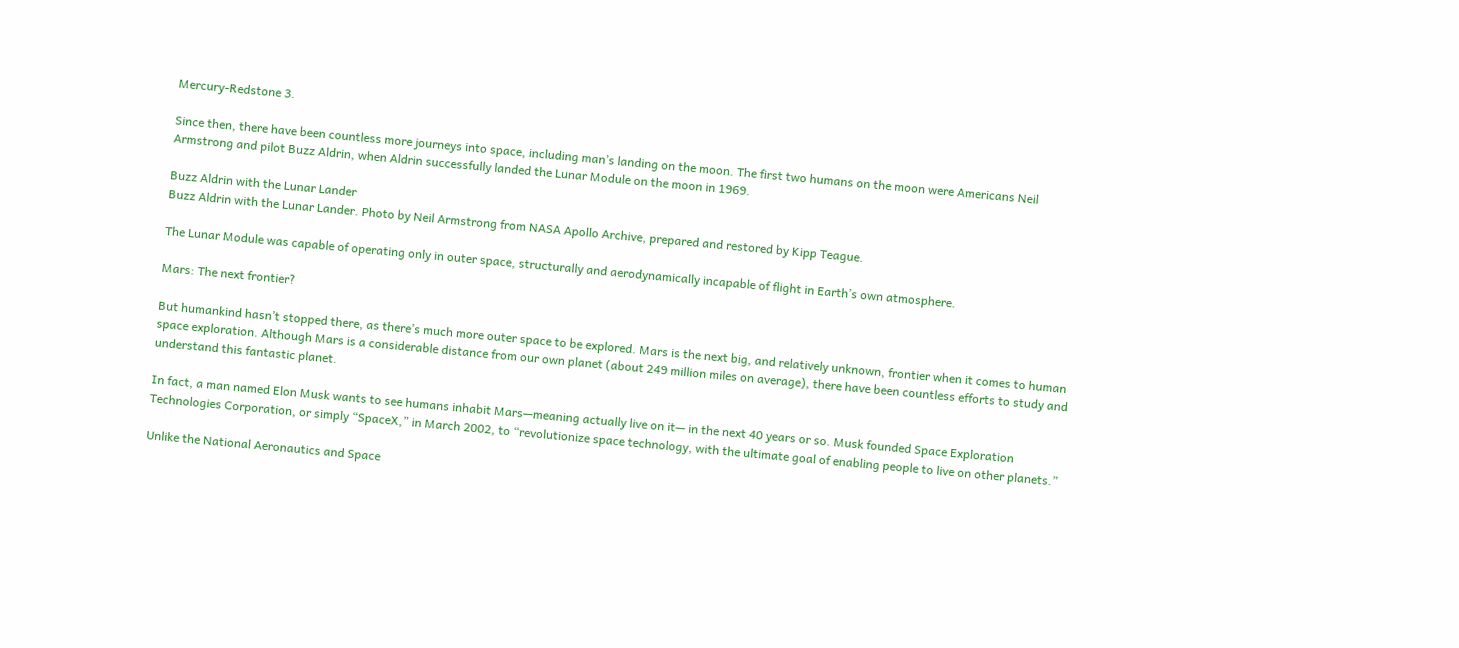Mercury-Redstone 3.

Since then, there have been countless more journeys into space, including man’s landing on the moon. The first two humans on the moon were Americans Neil Armstrong and pilot Buzz Aldrin, when Aldrin successfully landed the Lunar Module on the moon in 1969.

Buzz Aldrin with the Lunar Lander
Buzz Aldrin with the Lunar Lander. Photo by Neil Armstrong from NASA Apollo Archive, prepared and restored by Kipp Teague.

The Lunar Module was capable of operating only in outer space, structurally and aerodynamically incapable of flight in Earth’s own atmosphere.

Mars: The next frontier?

But humankind hasn’t stopped there, as there’s much more outer space to be explored. Mars is the next big, and relatively unknown, frontier when it comes to human space exploration. Although Mars is a considerable distance from our own planet (about 249 million miles on average), there have been countless efforts to study and understand this fantastic planet.

In fact, a man named Elon Musk wants to see humans inhabit Mars—meaning actually live on it— in the next 40 years or so. Musk founded Space Exploration Technologies Corporation, or simply “SpaceX,” in March 2002, to “revolutionize space technology, with the ultimate goal of enabling people to live on other planets.”

Unlike the National Aeronautics and Space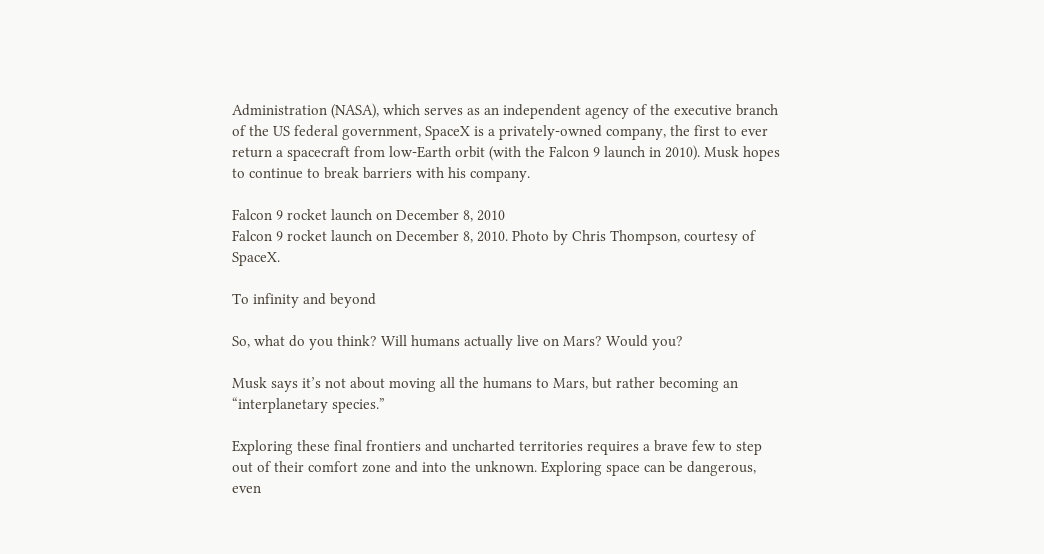Administration (NASA), which serves as an independent agency of the executive branch of the US federal government, SpaceX is a privately-owned company, the first to ever return a spacecraft from low-Earth orbit (with the Falcon 9 launch in 2010). Musk hopes to continue to break barriers with his company.

Falcon 9 rocket launch on December 8, 2010
Falcon 9 rocket launch on December 8, 2010. Photo by Chris Thompson, courtesy of SpaceX.

To infinity and beyond

So, what do you think? Will humans actually live on Mars? Would you?

Musk says it’s not about moving all the humans to Mars, but rather becoming an “interplanetary species.”

Exploring these final frontiers and uncharted territories requires a brave few to step out of their comfort zone and into the unknown. Exploring space can be dangerous, even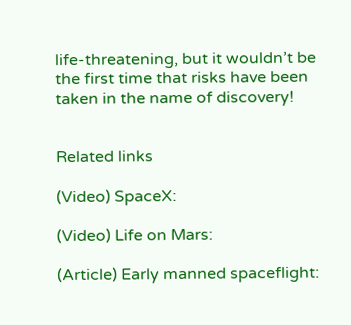life-threatening, but it wouldn’t be the first time that risks have been taken in the name of discovery!


Related links

(Video) SpaceX:

(Video) Life on Mars:

(Article) Early manned spaceflight: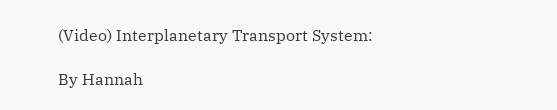(Video) Interplanetary Transport System:

By Hannah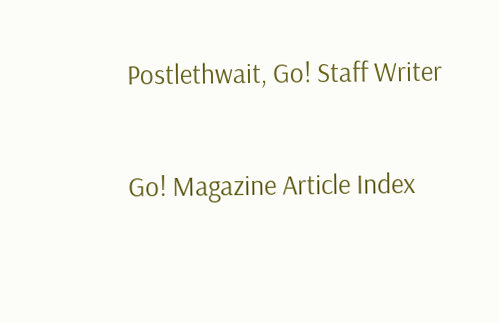Postlethwait, Go! Staff Writer

Go! Magazine Article Index